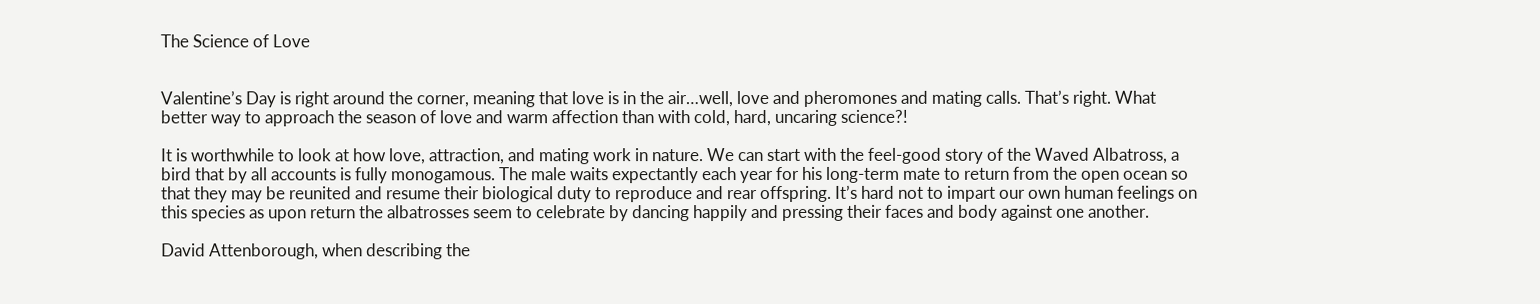The Science of Love


Valentine’s Day is right around the corner, meaning that love is in the air…well, love and pheromones and mating calls. That’s right. What better way to approach the season of love and warm affection than with cold, hard, uncaring science?!

It is worthwhile to look at how love, attraction, and mating work in nature. We can start with the feel-good story of the Waved Albatross, a bird that by all accounts is fully monogamous. The male waits expectantly each year for his long-term mate to return from the open ocean so that they may be reunited and resume their biological duty to reproduce and rear offspring. It’s hard not to impart our own human feelings on this species as upon return the albatrosses seem to celebrate by dancing happily and pressing their faces and body against one another.

David Attenborough, when describing the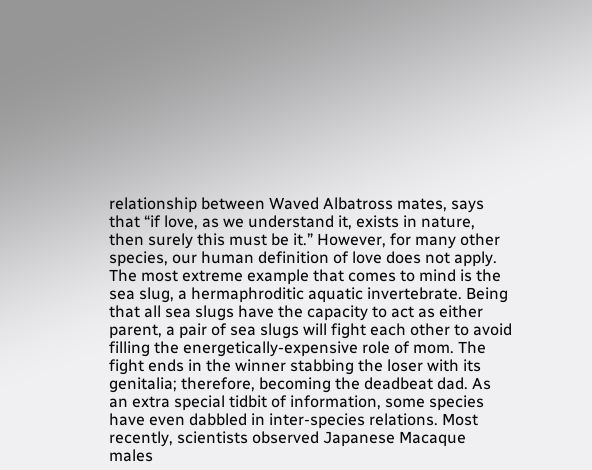relationship between Waved Albatross mates, says that “if love, as we understand it, exists in nature, then surely this must be it.” However, for many other species, our human definition of love does not apply. The most extreme example that comes to mind is the sea slug, a hermaphroditic aquatic invertebrate. Being that all sea slugs have the capacity to act as either parent, a pair of sea slugs will fight each other to avoid filling the energetically-expensive role of mom. The fight ends in the winner stabbing the loser with its genitalia; therefore, becoming the deadbeat dad. As an extra special tidbit of information, some species have even dabbled in inter-species relations. Most recently, scientists observed Japanese Macaque males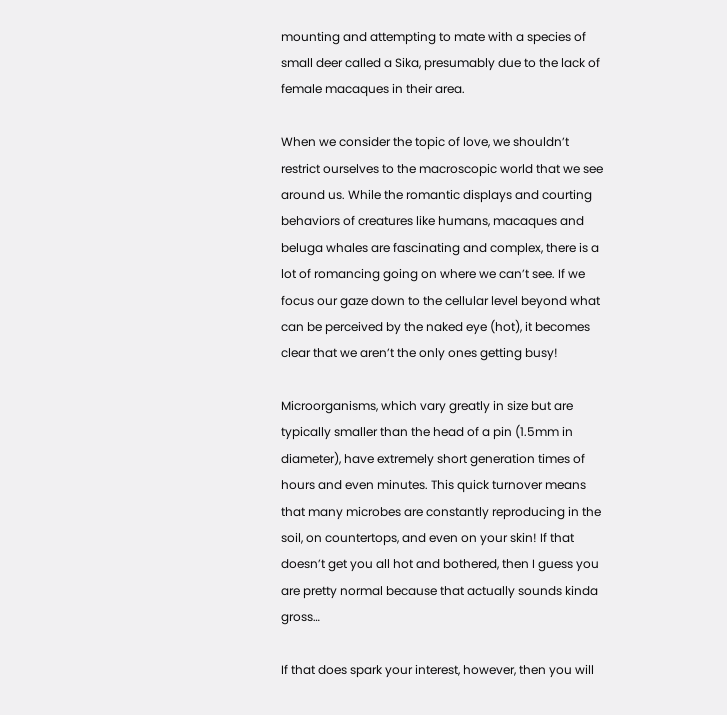mounting and attempting to mate with a species of small deer called a Sika, presumably due to the lack of female macaques in their area.

When we consider the topic of love, we shouldn’t restrict ourselves to the macroscopic world that we see around us. While the romantic displays and courting behaviors of creatures like humans, macaques and beluga whales are fascinating and complex, there is a lot of romancing going on where we can’t see. If we focus our gaze down to the cellular level beyond what can be perceived by the naked eye (hot), it becomes clear that we aren’t the only ones getting busy!

Microorganisms, which vary greatly in size but are typically smaller than the head of a pin (1.5mm in diameter), have extremely short generation times of hours and even minutes. This quick turnover means that many microbes are constantly reproducing in the soil, on countertops, and even on your skin! If that doesn’t get you all hot and bothered, then I guess you are pretty normal because that actually sounds kinda gross…

If that does spark your interest, however, then you will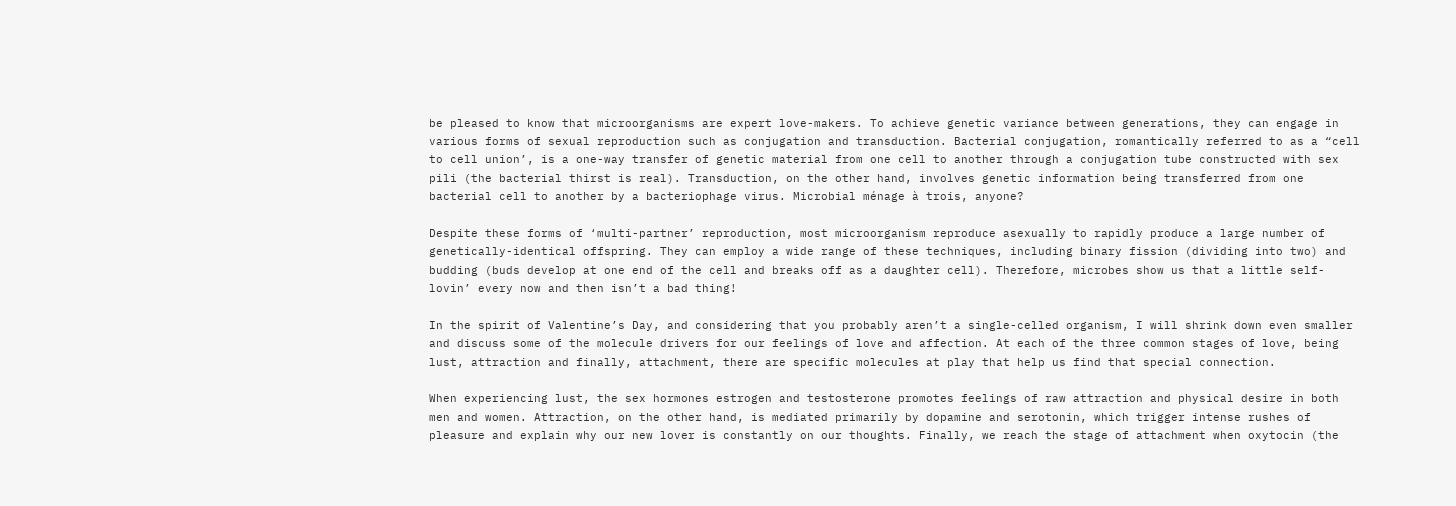be pleased to know that microorganisms are expert love-makers. To achieve genetic variance between generations, they can engage in various forms of sexual reproduction such as conjugation and transduction. Bacterial conjugation, romantically referred to as a “cell to cell union’, is a one-way transfer of genetic material from one cell to another through a conjugation tube constructed with sex pili (the bacterial thirst is real). Transduction, on the other hand, involves genetic information being transferred from one bacterial cell to another by a bacteriophage virus. Microbial ménage à trois, anyone?

Despite these forms of ‘multi-partner’ reproduction, most microorganism reproduce asexually to rapidly produce a large number of genetically-identical offspring. They can employ a wide range of these techniques, including binary fission (dividing into two) and budding (buds develop at one end of the cell and breaks off as a daughter cell). Therefore, microbes show us that a little self-lovin’ every now and then isn’t a bad thing!

In the spirit of Valentine’s Day, and considering that you probably aren’t a single-celled organism, I will shrink down even smaller and discuss some of the molecule drivers for our feelings of love and affection. At each of the three common stages of love, being lust, attraction and finally, attachment, there are specific molecules at play that help us find that special connection.

When experiencing lust, the sex hormones estrogen and testosterone promotes feelings of raw attraction and physical desire in both men and women. Attraction, on the other hand, is mediated primarily by dopamine and serotonin, which trigger intense rushes of pleasure and explain why our new lover is constantly on our thoughts. Finally, we reach the stage of attachment when oxytocin (the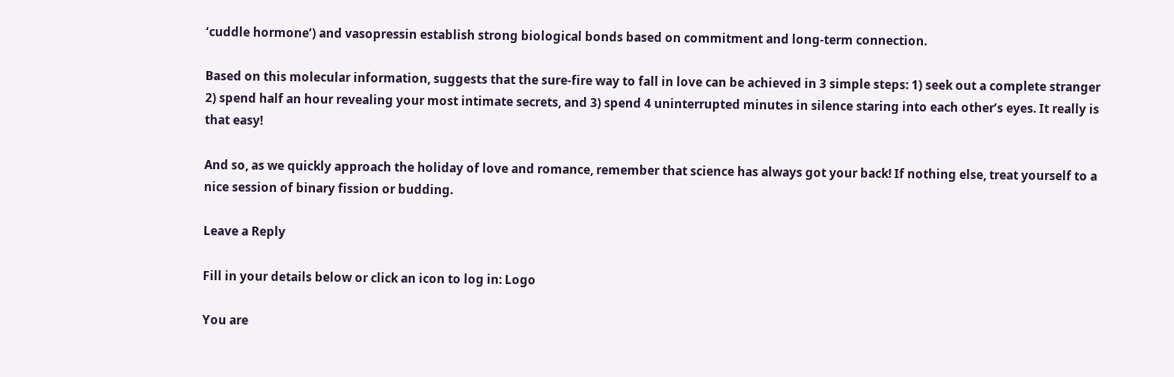‘cuddle hormone’) and vasopressin establish strong biological bonds based on commitment and long-term connection.

Based on this molecular information, suggests that the sure-fire way to fall in love can be achieved in 3 simple steps: 1) seek out a complete stranger 2) spend half an hour revealing your most intimate secrets, and 3) spend 4 uninterrupted minutes in silence staring into each other’s eyes. It really is that easy!

And so, as we quickly approach the holiday of love and romance, remember that science has always got your back! If nothing else, treat yourself to a nice session of binary fission or budding.

Leave a Reply

Fill in your details below or click an icon to log in: Logo

You are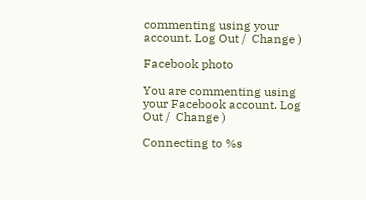commenting using your account. Log Out /  Change )

Facebook photo

You are commenting using your Facebook account. Log Out /  Change )

Connecting to %s